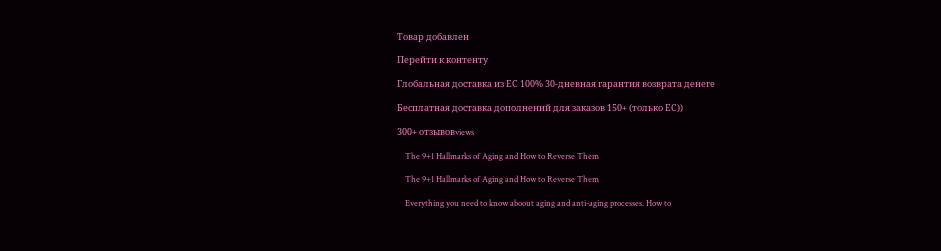Товар добавлен

Перейти к контенту

Глобальная доставка из ЕС 100% 30-дневная гарантия возврата денегe

Бесплатная доставка дополнений для заказов 150+ (только ЕС))

300+ отзывовviews

    The 9+1 Hallmarks of Aging and How to Reverse Them

    The 9+1 Hallmarks of Aging and How to Reverse Them

    Everything you need to know aboout aging and anti-aging processes. How to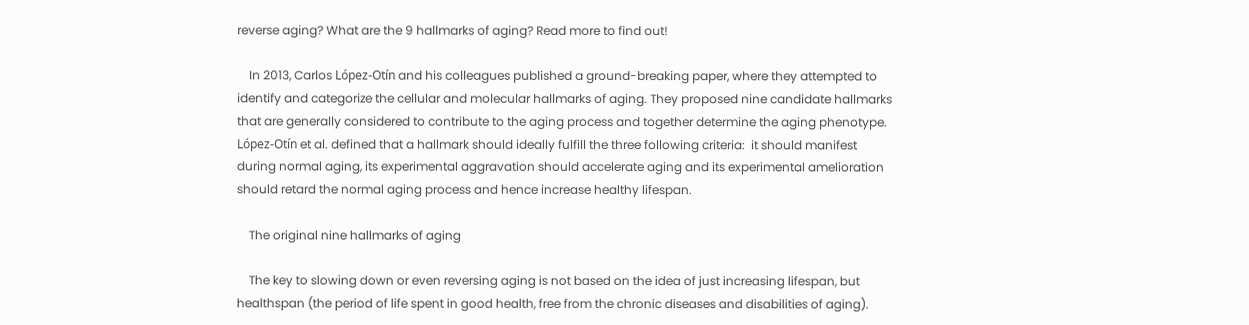reverse aging? What are the 9 hallmarks of aging? Read more to find out!

    In 2013, Carlos López-Otín and his colleagues published a ground-breaking paper, where they attempted to identify and categorize the cellular and molecular hallmarks of aging. They proposed nine candidate hallmarks that are generally considered to contribute to the aging process and together determine the aging phenotype. López-Otín et al. defined that a hallmark should ideally fulfill the three following criteria:  it should manifest during normal aging, its experimental aggravation should accelerate aging and its experimental amelioration should retard the normal aging process and hence increase healthy lifespan.

    The original nine hallmarks of aging

    The key to slowing down or even reversing aging is not based on the idea of just increasing lifespan, but healthspan (the period of life spent in good health, free from the chronic diseases and disabilities of aging).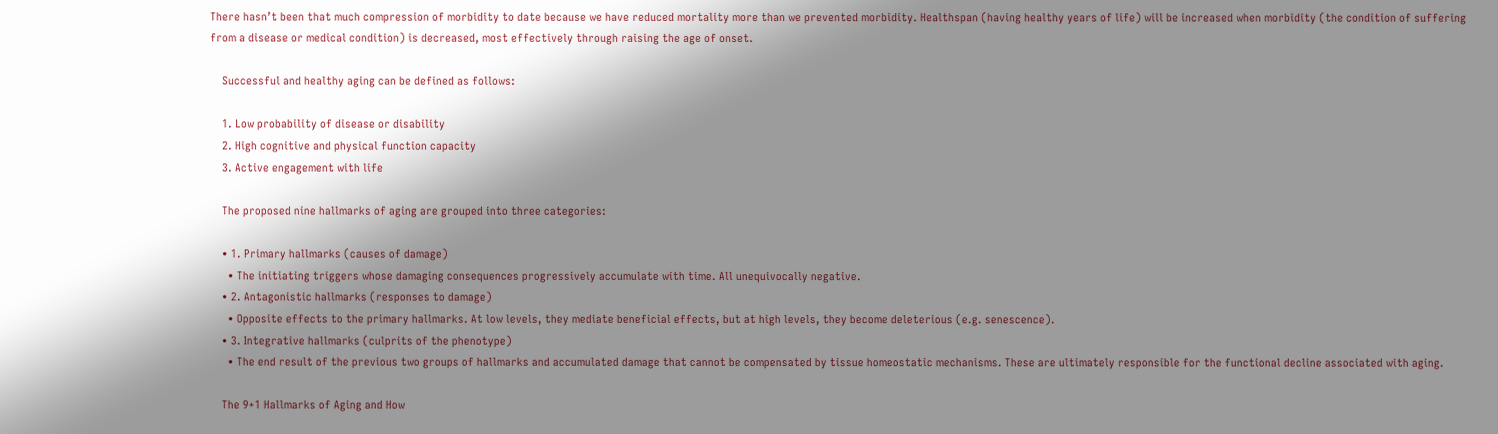There hasn’t been that much compression of morbidity to date because we have reduced mortality more than we prevented morbidity. Healthspan (having healthy years of life) will be increased when morbidity (the condition of suffering from a disease or medical condition) is decreased, most effectively through raising the age of onset.

    Successful and healthy aging can be defined as follows:

    1. Low probability of disease or disability
    2. High cognitive and physical function capacity
    3. Active engagement with life

    The proposed nine hallmarks of aging are grouped into three categories:

    • 1. Primary hallmarks (causes of damage)
      • The initiating triggers whose damaging consequences progressively accumulate with time. All unequivocally negative.
    • 2. Antagonistic hallmarks (responses to damage)
      • Opposite effects to the primary hallmarks. At low levels, they mediate beneficial effects, but at high levels, they become deleterious (e.g. senescence).
    • 3. Integrative hallmarks (culprits of the phenotype)
      • The end result of the previous two groups of hallmarks and accumulated damage that cannot be compensated by tissue homeostatic mechanisms. These are ultimately responsible for the functional decline associated with aging.

    The 9+1 Hallmarks of Aging and How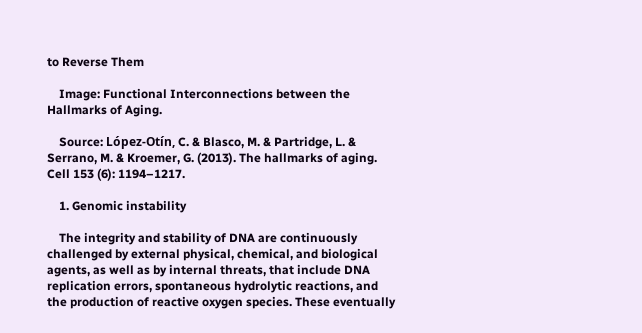to Reverse Them

    Image: Functional Interconnections between the Hallmarks of Aging.

    Source: López-Otín, C. & Blasco, M. & Partridge, L. & Serrano, M. & Kroemer, G. (2013). The hallmarks of aging. Cell 153 (6): 1194–1217.

    1. Genomic instability

    The integrity and stability of DNA are continuously challenged by external physical, chemical, and biological agents, as well as by internal threats, that include DNA replication errors, spontaneous hydrolytic reactions, and the production of reactive oxygen species. These eventually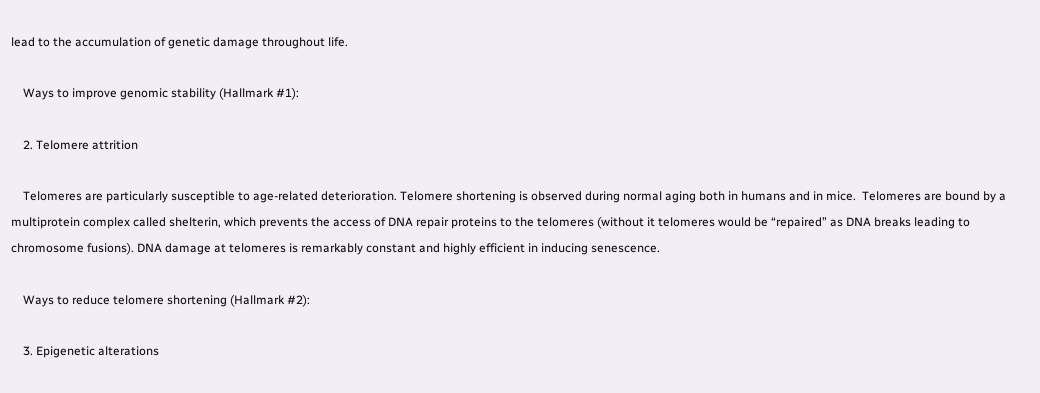lead to the accumulation of genetic damage throughout life.

    Ways to improve genomic stability (Hallmark #1):

    2. Telomere attrition

    Telomeres are particularly susceptible to age-related deterioration. Telomere shortening is observed during normal aging both in humans and in mice.  Telomeres are bound by a multiprotein complex called shelterin, which prevents the access of DNA repair proteins to the telomeres (without it telomeres would be “repaired” as DNA breaks leading to chromosome fusions). DNA damage at telomeres is remarkably constant and highly efficient in inducing senescence.

    Ways to reduce telomere shortening (Hallmark #2):

    3. Epigenetic alterations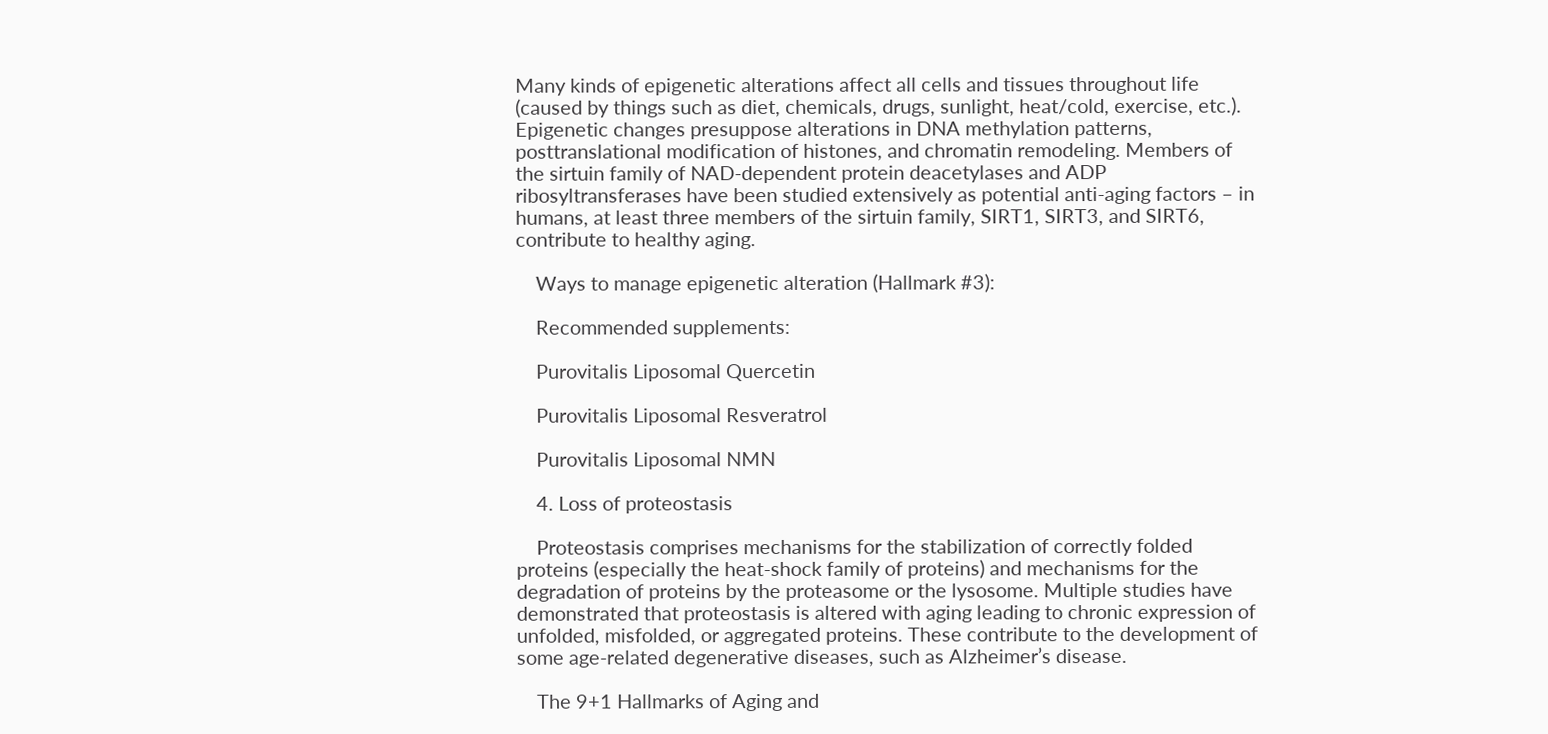Many kinds of epigenetic alterations affect all cells and tissues throughout life (caused by things such as diet, chemicals, drugs, sunlight, heat/cold, exercise, etc.). Epigenetic changes presuppose alterations in DNA methylation patterns, posttranslational modification of histones, and chromatin remodeling. Members of the sirtuin family of NAD-dependent protein deacetylases and ADP ribosyltransferases have been studied extensively as potential anti-aging factors – in humans, at least three members of the sirtuin family, SIRT1, SIRT3, and SIRT6, contribute to healthy aging.

    Ways to manage epigenetic alteration (Hallmark #3):

    Recommended supplements:

    Purovitalis Liposomal Quercetin

    Purovitalis Liposomal Resveratrol

    Purovitalis Liposomal NMN

    4. Loss of proteostasis

    Proteostasis comprises mechanisms for the stabilization of correctly folded proteins (especially the heat-shock family of proteins) and mechanisms for the degradation of proteins by the proteasome or the lysosome. Multiple studies have demonstrated that proteostasis is altered with aging leading to chronic expression of unfolded, misfolded, or aggregated proteins. These contribute to the development of some age-related degenerative diseases, such as Alzheimer’s disease.

    The 9+1 Hallmarks of Aging and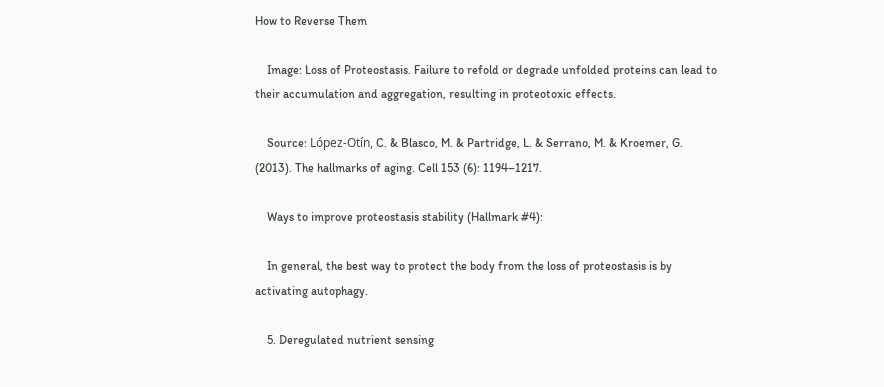How to Reverse Them

    Image: Loss of Proteostasis. Failure to refold or degrade unfolded proteins can lead to their accumulation and aggregation, resulting in proteotoxic effects.

    Source: López-Otín, C. & Blasco, M. & Partridge, L. & Serrano, M. & Kroemer, G. (2013). The hallmarks of aging. Cell 153 (6): 1194–1217.

    Ways to improve proteostasis stability (Hallmark #4):

    In general, the best way to protect the body from the loss of proteostasis is by activating autophagy.

    5. Deregulated nutrient sensing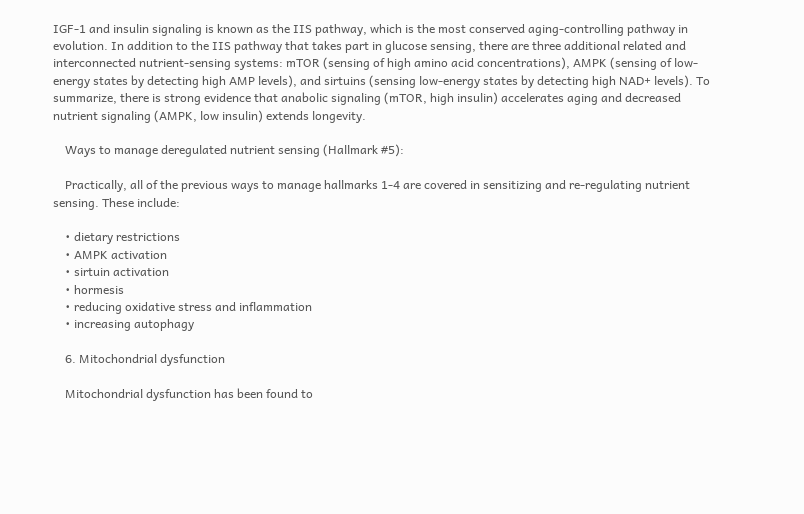IGF-1 and insulin signaling is known as the IIS pathway, which is the most conserved aging-controlling pathway in evolution. In addition to the IIS pathway that takes part in glucose sensing, there are three additional related and interconnected nutrient-sensing systems: mTOR (sensing of high amino acid concentrations), AMPK (sensing of low-energy states by detecting high AMP levels), and sirtuins (sensing low-energy states by detecting high NAD+ levels). To summarize, there is strong evidence that anabolic signaling (mTOR, high insulin) accelerates aging and decreased nutrient signaling (AMPK, low insulin) extends longevity.

    Ways to manage deregulated nutrient sensing (Hallmark #5):

    Practically, all of the previous ways to manage hallmarks 1-4 are covered in sensitizing and re-regulating nutrient sensing. These include:

    • dietary restrictions
    • AMPK activation
    • sirtuin activation
    • hormesis
    • reducing oxidative stress and inflammation
    • increasing autophagy

    6. Mitochondrial dysfunction

    Mitochondrial dysfunction has been found to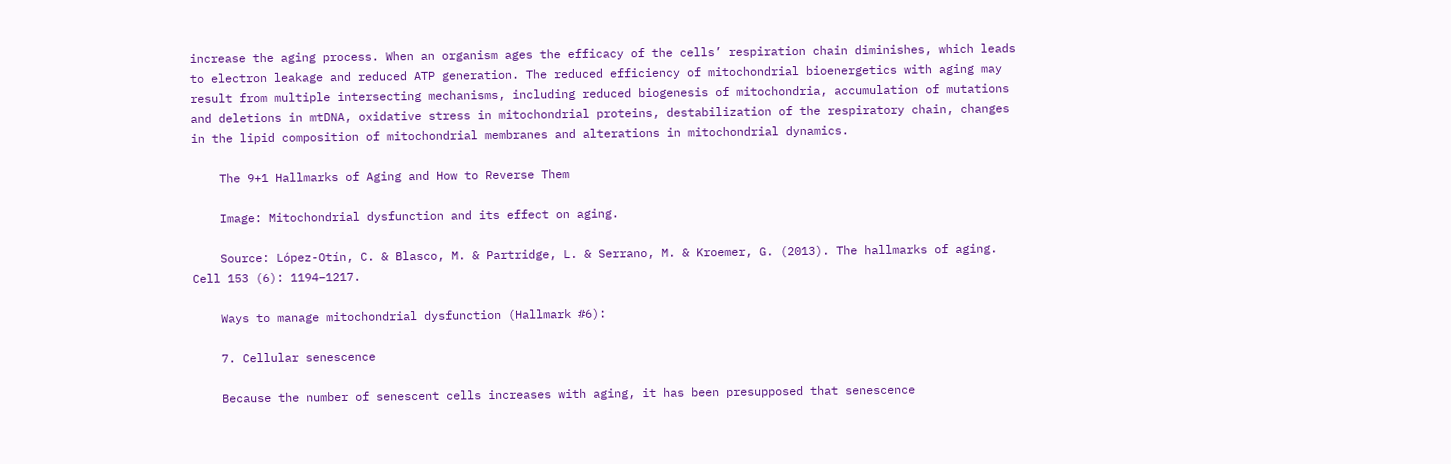increase the aging process. When an organism ages the efficacy of the cells’ respiration chain diminishes, which leads to electron leakage and reduced ATP generation. The reduced efficiency of mitochondrial bioenergetics with aging may result from multiple intersecting mechanisms, including reduced biogenesis of mitochondria, accumulation of mutations and deletions in mtDNA, oxidative stress in mitochondrial proteins, destabilization of the respiratory chain, changes in the lipid composition of mitochondrial membranes and alterations in mitochondrial dynamics.

    The 9+1 Hallmarks of Aging and How to Reverse Them

    Image: Mitochondrial dysfunction and its effect on aging.

    Source: López-Otín, C. & Blasco, M. & Partridge, L. & Serrano, M. & Kroemer, G. (2013). The hallmarks of aging. Cell 153 (6): 1194–1217.

    Ways to manage mitochondrial dysfunction (Hallmark #6):

    7. Cellular senescence

    Because the number of senescent cells increases with aging, it has been presupposed that senescence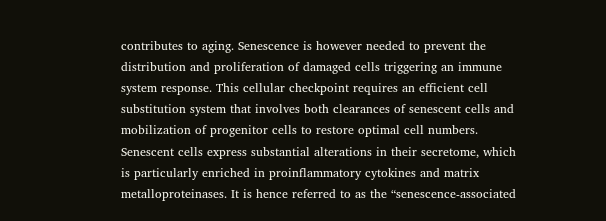contributes to aging. Senescence is however needed to prevent the distribution and proliferation of damaged cells triggering an immune system response. This cellular checkpoint requires an efficient cell substitution system that involves both clearances of senescent cells and mobilization of progenitor cells to restore optimal cell numbers. Senescent cells express substantial alterations in their secretome, which is particularly enriched in proinflammatory cytokines and matrix metalloproteinases. It is hence referred to as the “senescence-associated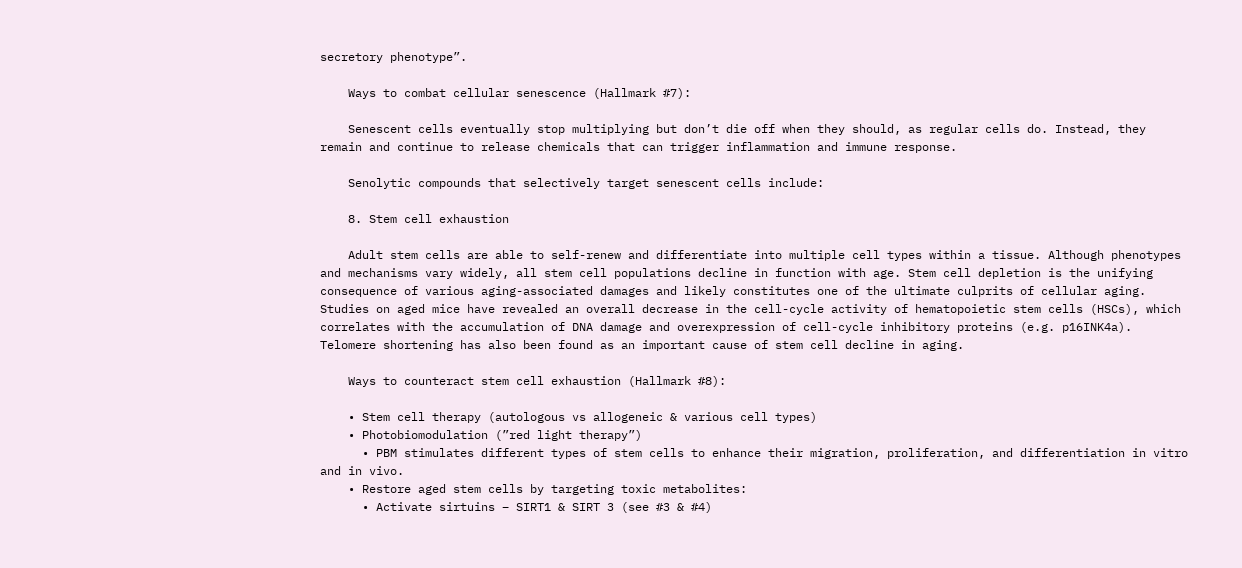secretory phenotype”.

    Ways to combat cellular senescence (Hallmark #7):

    Senescent cells eventually stop multiplying but don’t die off when they should, as regular cells do. Instead, they remain and continue to release chemicals that can trigger inflammation and immune response.

    Senolytic compounds that selectively target senescent cells include:

    8. Stem cell exhaustion

    Adult stem cells are able to self-renew and differentiate into multiple cell types within a tissue. Although phenotypes and mechanisms vary widely, all stem cell populations decline in function with age. Stem cell depletion is the unifying consequence of various aging-associated damages and likely constitutes one of the ultimate culprits of cellular aging. Studies on aged mice have revealed an overall decrease in the cell-cycle activity of hematopoietic stem cells (HSCs), which correlates with the accumulation of DNA damage and overexpression of cell-cycle inhibitory proteins (e.g. p16INK4a). Telomere shortening has also been found as an important cause of stem cell decline in aging.

    Ways to counteract stem cell exhaustion (Hallmark #8):

    • Stem cell therapy (autologous vs allogeneic & various cell types)
    • Photobiomodulation (”red light therapy”)
      • PBM stimulates different types of stem cells to enhance their migration, proliferation, and differentiation in vitro and in vivo.
    • Restore aged stem cells by targeting toxic metabolites:
      • Activate sirtuins – SIRT1 & SIRT 3 (see #3 & #4)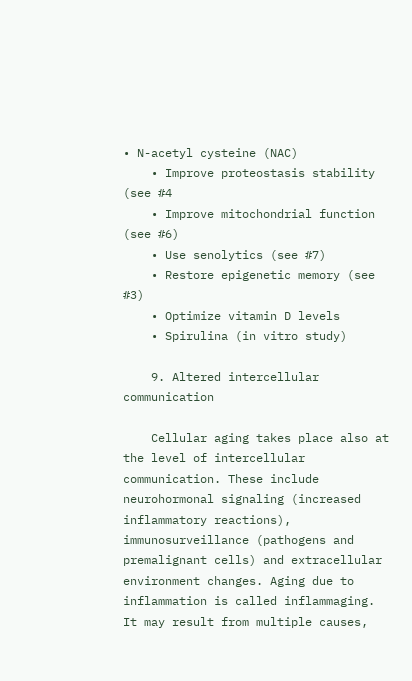• N-acetyl cysteine (NAC)
    • Improve proteostasis stability (see #4
    • Improve mitochondrial function (see #6)
    • Use senolytics (see #7)
    • Restore epigenetic memory (see #3)
    • Optimize vitamin D levels
    • Spirulina (in vitro study)

    9. Altered intercellular communication

    Cellular aging takes place also at the level of intercellular communication. These include neurohormonal signaling (increased inflammatory reactions), immunosurveillance (pathogens and premalignant cells) and extracellular environment changes. Aging due to inflammation is called inflammaging. It may result from multiple causes,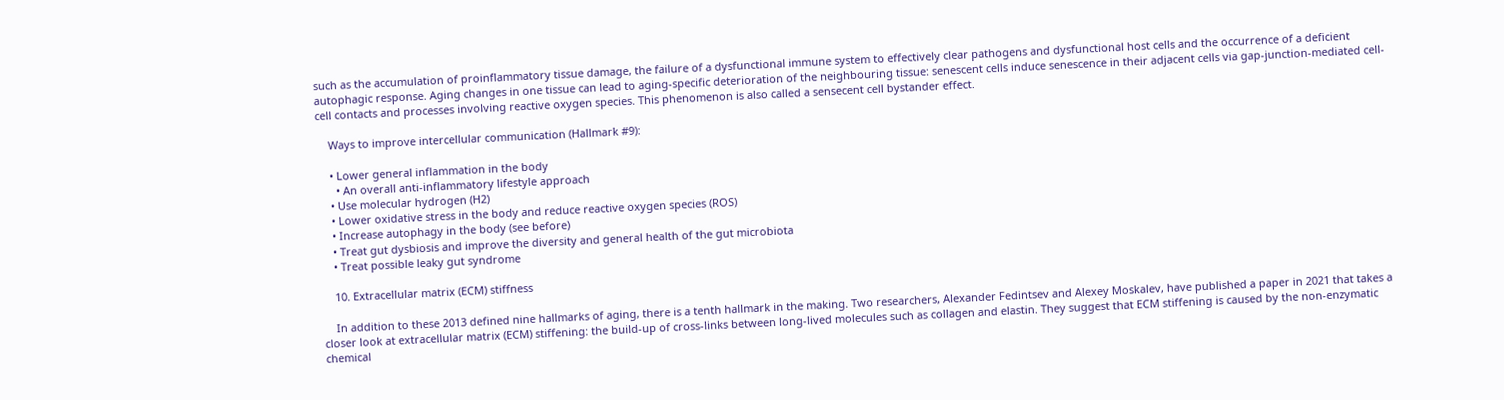such as the accumulation of proinflammatory tissue damage, the failure of a dysfunctional immune system to effectively clear pathogens and dysfunctional host cells and the occurrence of a deficient autophagic response. Aging changes in one tissue can lead to aging-specific deterioration of the neighbouring tissue: senescent cells induce senescence in their adjacent cells via gap-junction-mediated cell-cell contacts and processes involving reactive oxygen species. This phenomenon is also called a sensecent cell bystander effect.

    Ways to improve intercellular communication (Hallmark #9):

    • Lower general inflammation in the body
      • An overall anti-inflammatory lifestyle approach
    • Use molecular hydrogen (H2)
    • Lower oxidative stress in the body and reduce reactive oxygen species (ROS)
    • Increase autophagy in the body (see before)
    • Treat gut dysbiosis and improve the diversity and general health of the gut microbiota
    • Treat possible leaky gut syndrome

    10. Extracellular matrix (ECM) stiffness

    In addition to these 2013 defined nine hallmarks of aging, there is a tenth hallmark in the making. Two researchers, Alexander Fedintsev and Alexey Moskalev, have published a paper in 2021 that takes a closer look at extracellular matrix (ECM) stiffening: the build-up of cross-links between long-lived molecules such as collagen and elastin. They suggest that ECM stiffening is caused by the non-enzymatic chemical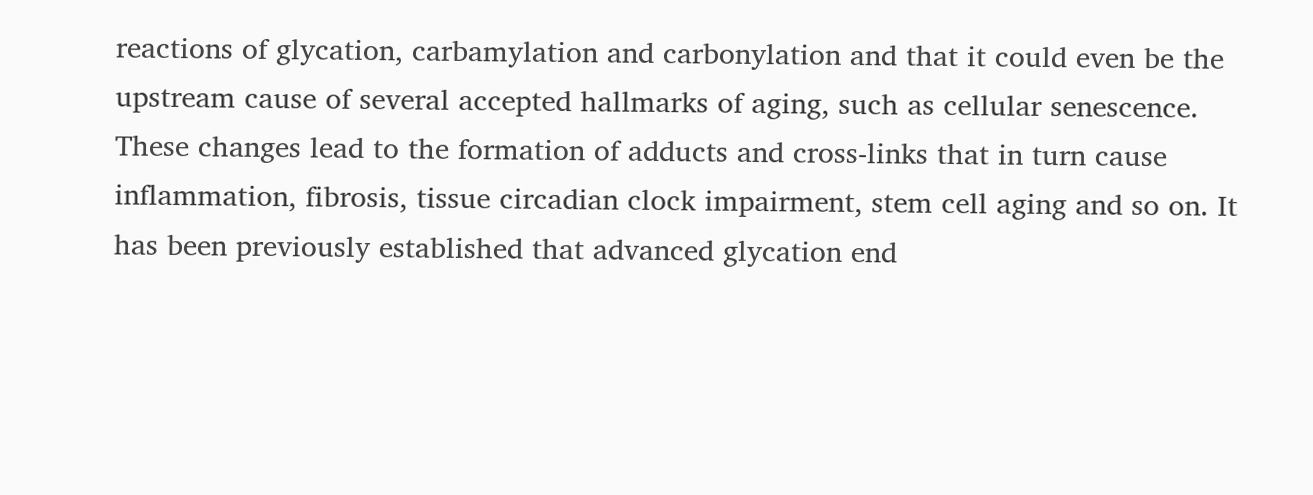reactions of glycation, carbamylation and carbonylation and that it could even be the upstream cause of several accepted hallmarks of aging, such as cellular senescence. These changes lead to the formation of adducts and cross-links that in turn cause inflammation, fibrosis, tissue circadian clock impairment, stem cell aging and so on. It has been previously established that advanced glycation end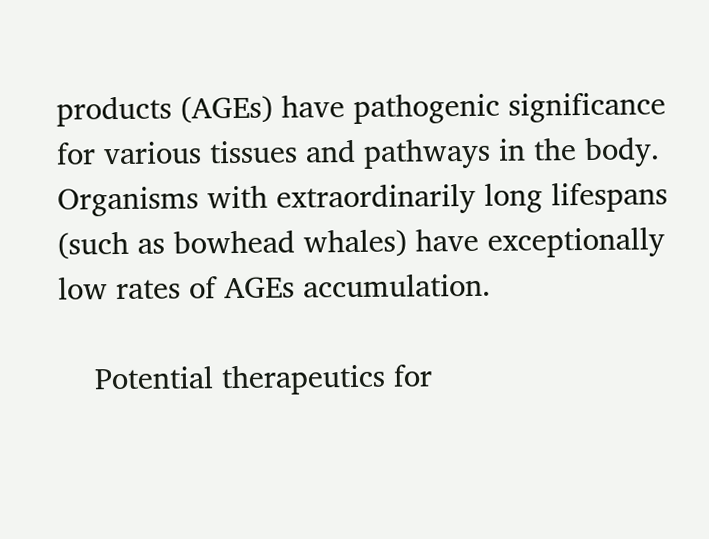products (AGEs) have pathogenic significance for various tissues and pathways in the body. Organisms with extraordinarily long lifespans (such as bowhead whales) have exceptionally low rates of AGEs accumulation.

    Potential therapeutics for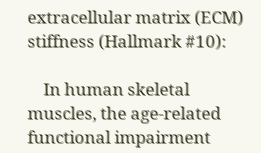extracellular matrix (ECM) stiffness (Hallmark #10):

    In human skeletal muscles, the age-related functional impairment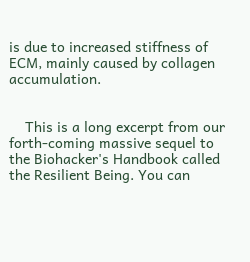is due to increased stiffness of ECM, mainly caused by collagen accumulation.


    This is a long excerpt from our forth-coming massive sequel to the Biohacker's Handbook called the Resilient Being. You can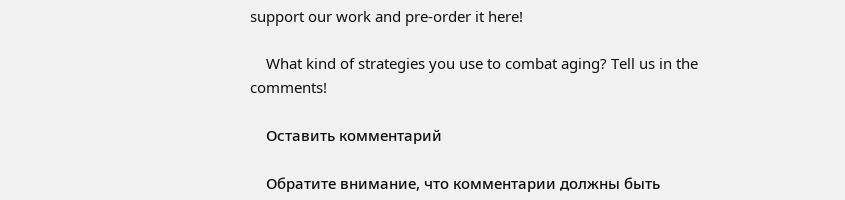support our work and pre-order it here!

    What kind of strategies you use to combat aging? Tell us in the comments!

    Оставить комментарий

    Обратите внимание, что комментарии должны быть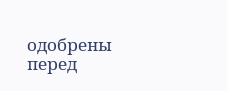одобрены перед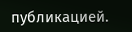публикацией.